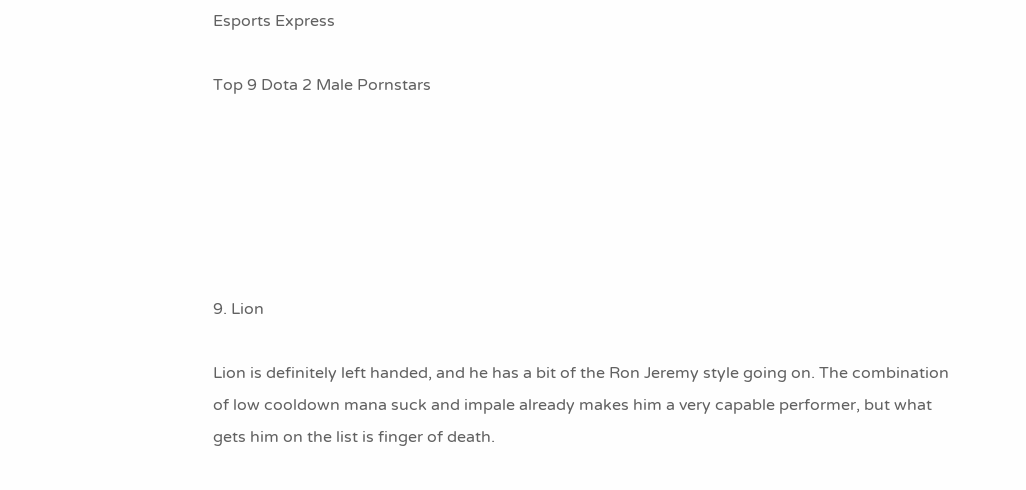Esports Express

Top 9 Dota 2 Male Pornstars






9. Lion

Lion is definitely left handed, and he has a bit of the Ron Jeremy style going on. The combination of low cooldown mana suck and impale already makes him a very capable performer, but what gets him on the list is finger of death.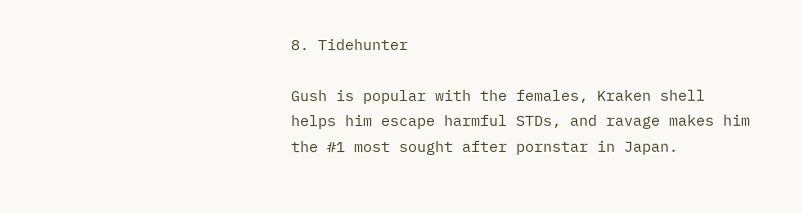8. Tidehunter

Gush is popular with the females, Kraken shell helps him escape harmful STDs, and ravage makes him the #1 most sought after pornstar in Japan.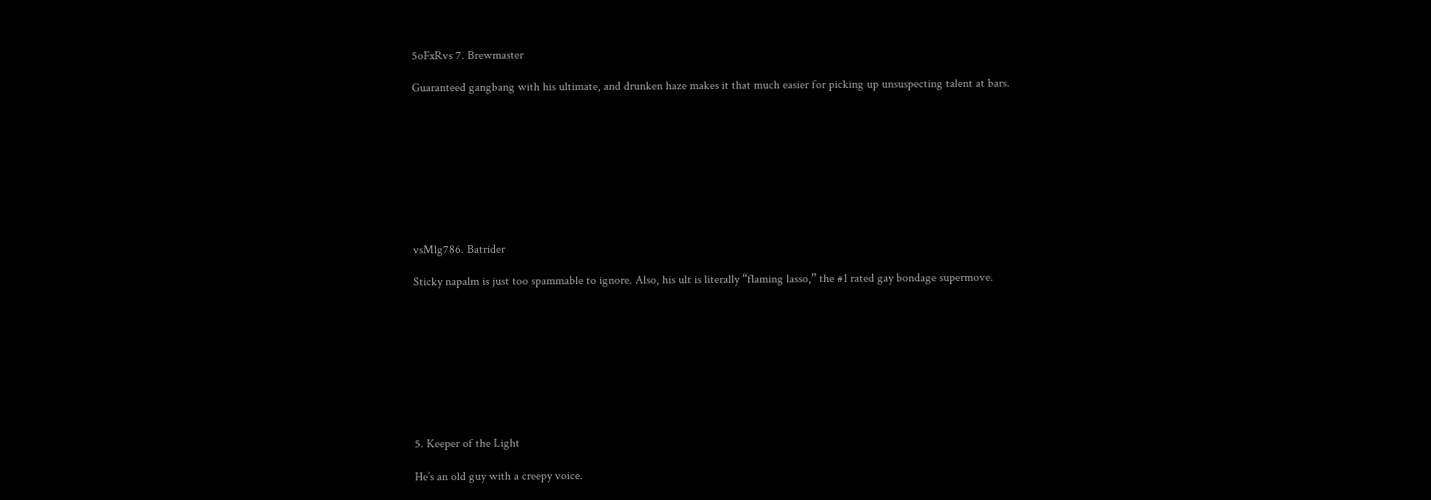5oFxRvs 7. Brewmaster

Guaranteed gangbang with his ultimate, and drunken haze makes it that much easier for picking up unsuspecting talent at bars.









vsMlg786. Batrider

Sticky napalm is just too spammable to ignore. Also, his ult is literally “flaming lasso,” the #1 rated gay bondage supermove.









5. Keeper of the Light

He’s an old guy with a creepy voice.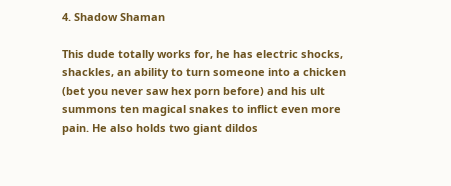4. Shadow Shaman

This dude totally works for, he has electric shocks, shackles, an ability to turn someone into a chicken (bet you never saw hex porn before) and his ult summons ten magical snakes to inflict even more pain. He also holds two giant dildos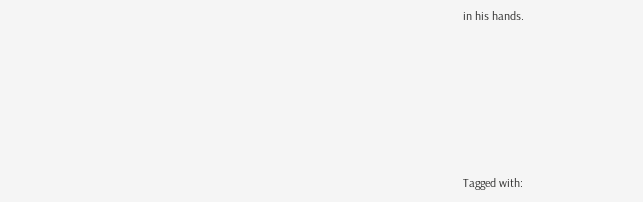in his hands.










Tagged with: